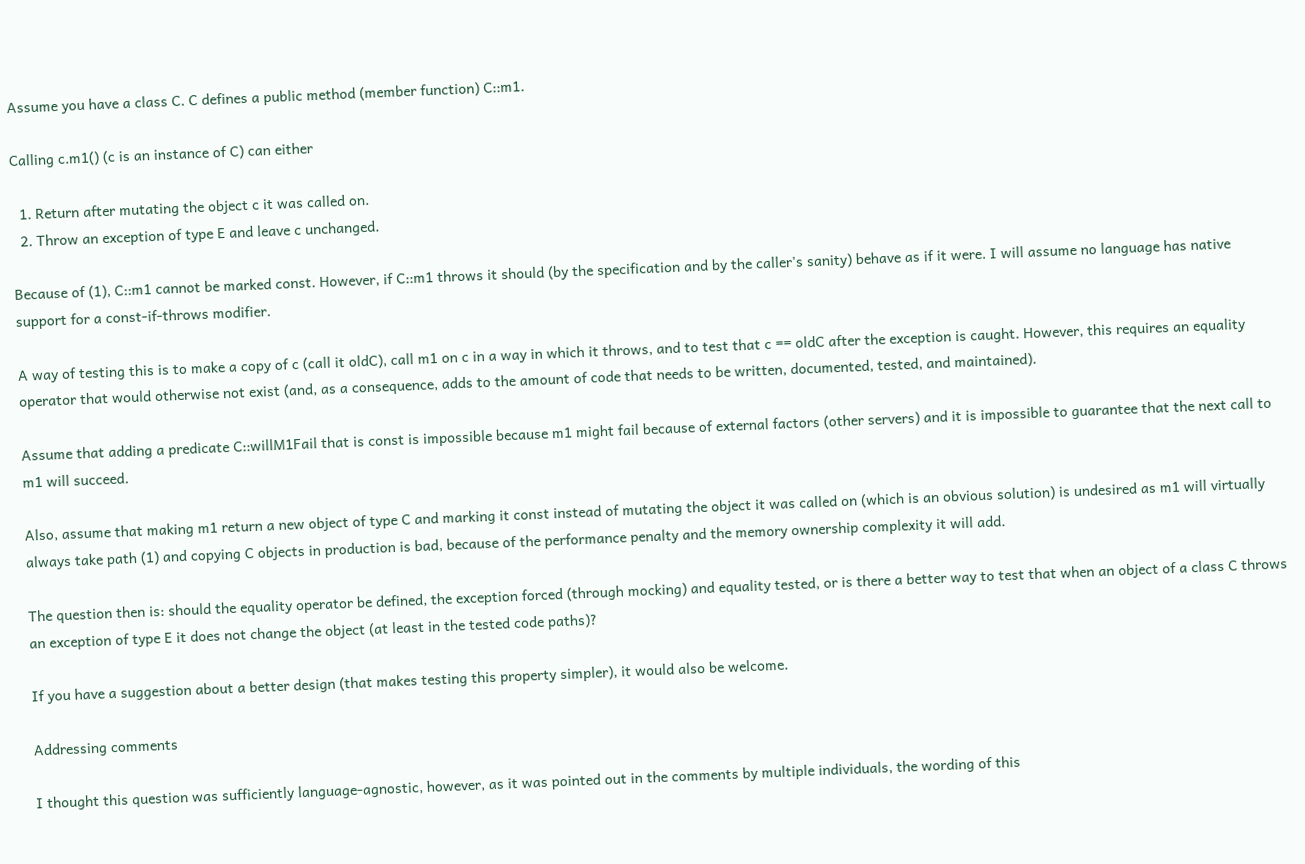Assume you have a class C. C defines a public method (member function) C::m1.

Calling c.m1() (c is an instance of C) can either

  1. Return after mutating the object c it was called on.
  2. Throw an exception of type E and leave c unchanged.

Because of (1), C::m1 cannot be marked const. However, if C::m1 throws it should (by the specification and by the caller's sanity) behave as if it were. I will assume no language has native support for a const-if-throws modifier.

A way of testing this is to make a copy of c (call it oldC), call m1 on c in a way in which it throws, and to test that c == oldC after the exception is caught. However, this requires an equality operator that would otherwise not exist (and, as a consequence, adds to the amount of code that needs to be written, documented, tested, and maintained).

Assume that adding a predicate C::willM1Fail that is const is impossible because m1 might fail because of external factors (other servers) and it is impossible to guarantee that the next call to m1 will succeed.

Also, assume that making m1 return a new object of type C and marking it const instead of mutating the object it was called on (which is an obvious solution) is undesired as m1 will virtually always take path (1) and copying C objects in production is bad, because of the performance penalty and the memory ownership complexity it will add.

The question then is: should the equality operator be defined, the exception forced (through mocking) and equality tested, or is there a better way to test that when an object of a class C throws an exception of type E it does not change the object (at least in the tested code paths)?

If you have a suggestion about a better design (that makes testing this property simpler), it would also be welcome.

Addressing comments

I thought this question was sufficiently language-agnostic, however, as it was pointed out in the comments by multiple individuals, the wording of this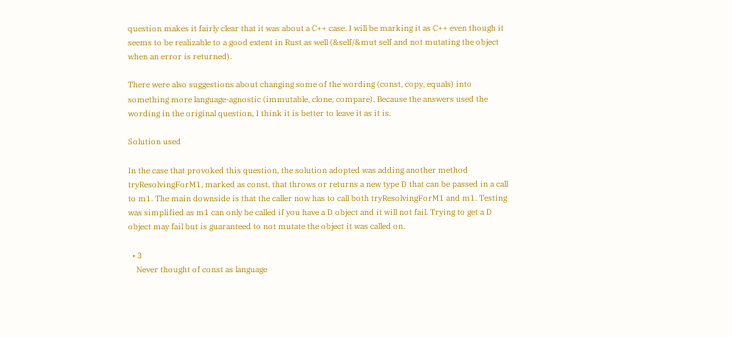question makes it fairly clear that it was about a C++ case. I will be marking it as C++ even though it seems to be realizable to a good extent in Rust as well (&self/&mut self and not mutating the object when an error is returned).

There were also suggestions about changing some of the wording (const, copy, equals) into something more language-agnostic (immutable, clone, compare). Because the answers used the wording in the original question, I think it is better to leave it as it is.

Solution used

In the case that provoked this question, the solution adopted was adding another method tryResolvingForM1, marked as const, that throws or returns a new type D that can be passed in a call to m1. The main downside is that the caller now has to call both tryResolvingForM1 and m1. Testing was simplified as m1 can only be called if you have a D object and it will not fail. Trying to get a D object may fail but is guaranteed to not mutate the object it was called on.

  • 3
    Never thought of const as language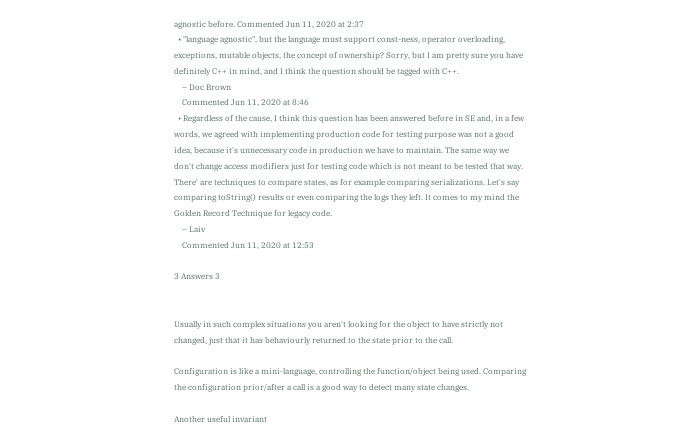agnostic before. Commented Jun 11, 2020 at 2:37
  • "language agnostic", but the language must support const-ness, operator overloading, exceptions, mutable objects, the concept of ownership? Sorry, but I am pretty sure you have definitely C++ in mind, and I think the question should be tagged with C++.
    – Doc Brown
    Commented Jun 11, 2020 at 8:46
  • Regardless of the cause, I think this question has been answered before in SE and, in a few words, we agreed with implementing production code for testing purpose was not a good idea, because it's unnecessary code in production we have to maintain. The same way we don't change access modifiers just for testing code which is not meant to be tested that way. There' are techniques to compare states, as for example comparing serializations. Let's say comparing toString() results or even comparing the logs they left. It comes to my mind the Golden Record Technique for legacy code.
    – Laiv
    Commented Jun 11, 2020 at 12:53

3 Answers 3


Usually in such complex situations you aren't looking for the object to have strictly not changed, just that it has behaviourly returned to the state prior to the call.

Configuration is like a mini-language, controlling the function/object being used. Comparing the configuration prior/after a call is a good way to detect many state changes.

Another useful invariant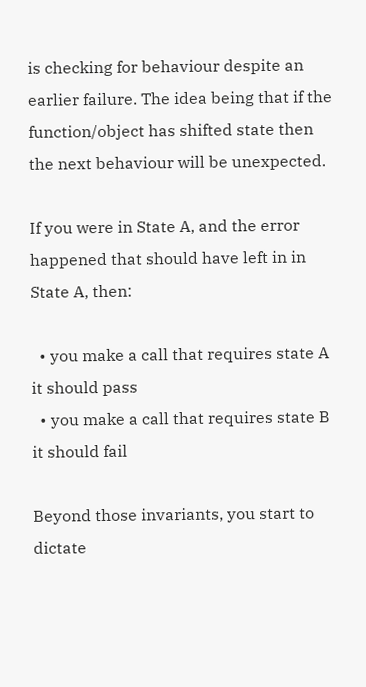is checking for behaviour despite an earlier failure. The idea being that if the function/object has shifted state then the next behaviour will be unexpected.

If you were in State A, and the error happened that should have left in in State A, then:

  • you make a call that requires state A it should pass
  • you make a call that requires state B it should fail

Beyond those invariants, you start to dictate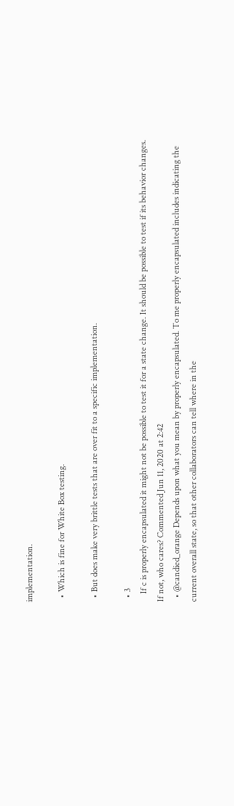implementation.

  • Which is fine for White Box testing.

  • But does make very brittle tests that are over fit to a specific implementation.

  • 3
    If c is properly encapsulated it might not be possible to test it for a state change. It should be possible to test if its behavior changes. If not, who cares? Commented Jun 11, 2020 at 2:42
  • @candied_orange Depends upon what you mean by properly encapsulated. To me properly encapsulated includes indicating the current overall state, so that other collaborators can tell where in the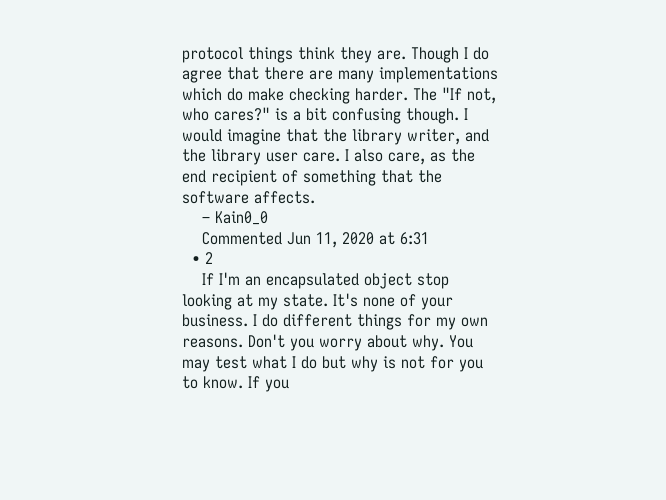protocol things think they are. Though I do agree that there are many implementations which do make checking harder. The "If not, who cares?" is a bit confusing though. I would imagine that the library writer, and the library user care. I also care, as the end recipient of something that the software affects.
    – Kain0_0
    Commented Jun 11, 2020 at 6:31
  • 2
    If I'm an encapsulated object stop looking at my state. It's none of your business. I do different things for my own reasons. Don't you worry about why. You may test what I do but why is not for you to know. If you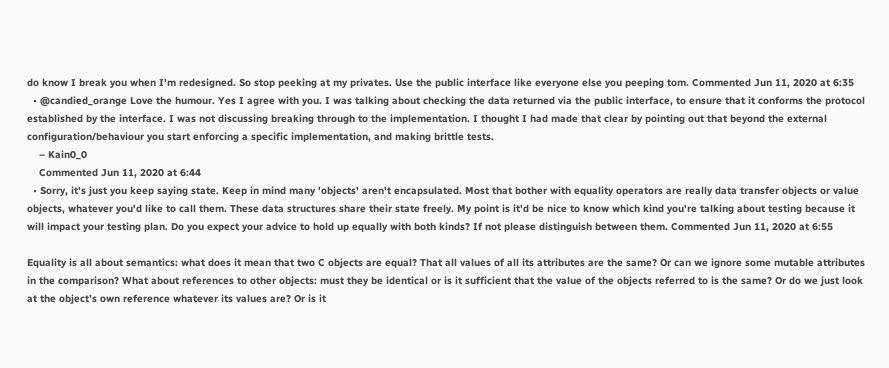do know I break you when I'm redesigned. So stop peeking at my privates. Use the public interface like everyone else you peeping tom. Commented Jun 11, 2020 at 6:35
  • @candied_orange Love the humour. Yes I agree with you. I was talking about checking the data returned via the public interface, to ensure that it conforms the protocol established by the interface. I was not discussing breaking through to the implementation. I thought I had made that clear by pointing out that beyond the external configuration/behaviour you start enforcing a specific implementation, and making brittle tests.
    – Kain0_0
    Commented Jun 11, 2020 at 6:44
  • Sorry, it's just you keep saying state. Keep in mind many 'objects' aren't encapsulated. Most that bother with equality operators are really data transfer objects or value objects, whatever you'd like to call them. These data structures share their state freely. My point is it'd be nice to know which kind you're talking about testing because it will impact your testing plan. Do you expect your advice to hold up equally with both kinds? If not please distinguish between them. Commented Jun 11, 2020 at 6:55

Equality is all about semantics: what does it mean that two C objects are equal? That all values of all its attributes are the same? Or can we ignore some mutable attributes in the comparison? What about references to other objects: must they be identical or is it sufficient that the value of the objects referred to is the same? Or do we just look at the object’s own reference whatever its values are? Or is it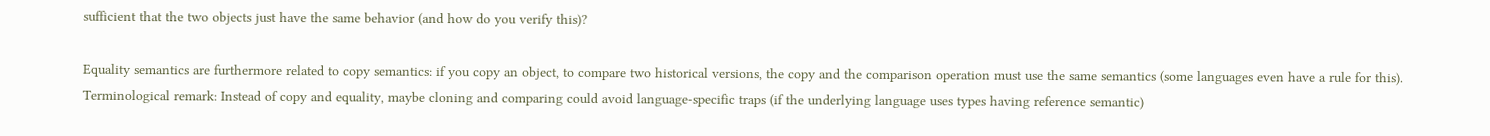sufficient that the two objects just have the same behavior (and how do you verify this)?

Equality semantics are furthermore related to copy semantics: if you copy an object, to compare two historical versions, the copy and the comparison operation must use the same semantics (some languages even have a rule for this). Terminological remark: Instead of copy and equality, maybe cloning and comparing could avoid language-specific traps (if the underlying language uses types having reference semantic)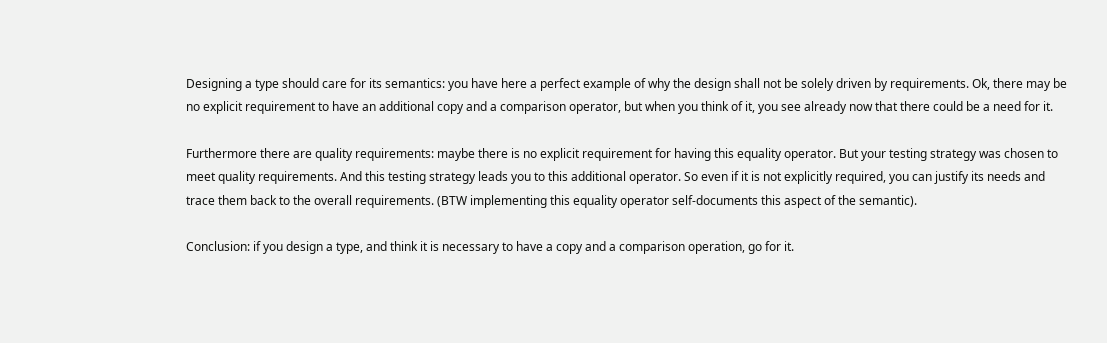Designing a type should care for its semantics: you have here a perfect example of why the design shall not be solely driven by requirements. Ok, there may be no explicit requirement to have an additional copy and a comparison operator, but when you think of it, you see already now that there could be a need for it.

Furthermore there are quality requirements: maybe there is no explicit requirement for having this equality operator. But your testing strategy was chosen to meet quality requirements. And this testing strategy leads you to this additional operator. So even if it is not explicitly required, you can justify its needs and trace them back to the overall requirements. (BTW implementing this equality operator self-documents this aspect of the semantic).

Conclusion: if you design a type, and think it is necessary to have a copy and a comparison operation, go for it.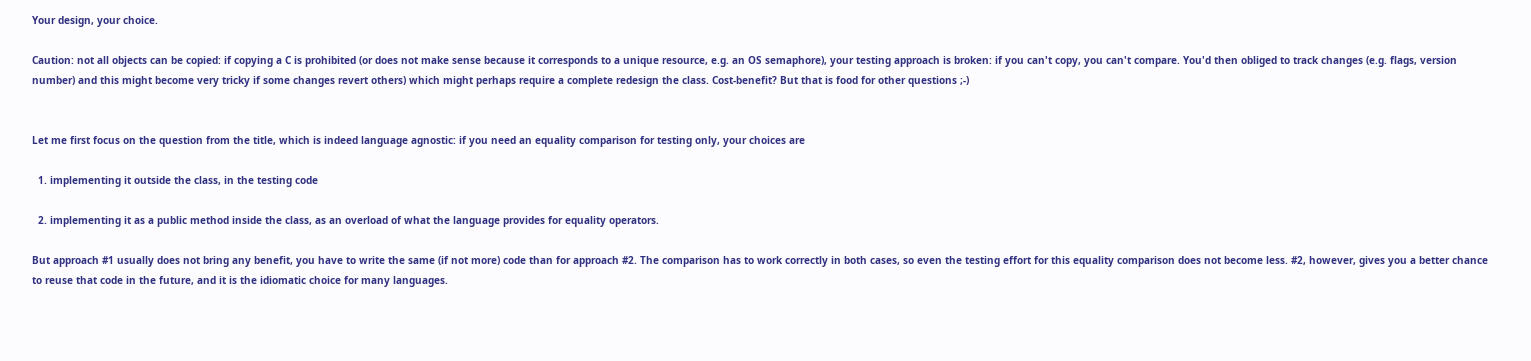Your design, your choice.

Caution: not all objects can be copied: if copying a C is prohibited (or does not make sense because it corresponds to a unique resource, e.g. an OS semaphore), your testing approach is broken: if you can't copy, you can't compare. You'd then obliged to track changes (e.g. flags, version number) and this might become very tricky if some changes revert others) which might perhaps require a complete redesign the class. Cost-benefit? But that is food for other questions ;-)


Let me first focus on the question from the title, which is indeed language agnostic: if you need an equality comparison for testing only, your choices are

  1. implementing it outside the class, in the testing code

  2. implementing it as a public method inside the class, as an overload of what the language provides for equality operators.

But approach #1 usually does not bring any benefit, you have to write the same (if not more) code than for approach #2. The comparison has to work correctly in both cases, so even the testing effort for this equality comparison does not become less. #2, however, gives you a better chance to reuse that code in the future, and it is the idiomatic choice for many languages.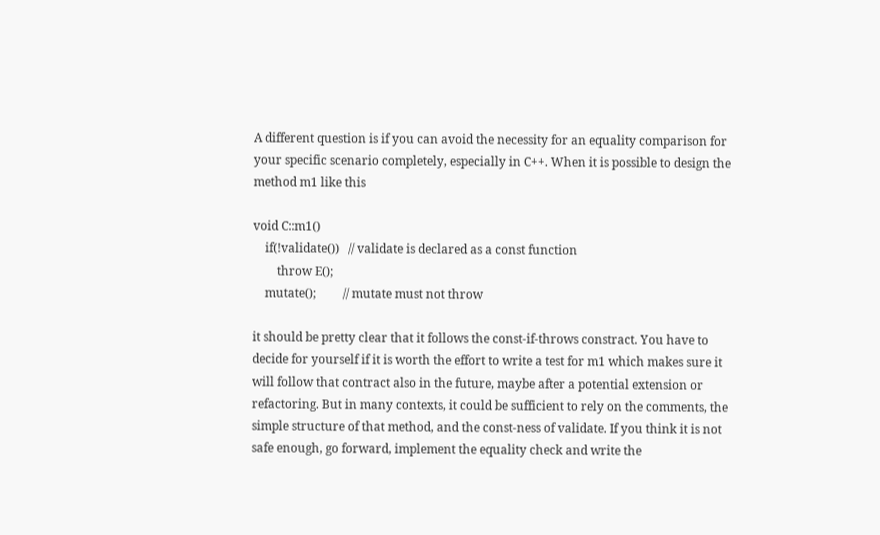A different question is if you can avoid the necessity for an equality comparison for your specific scenario completely, especially in C++. When it is possible to design the method m1 like this

void C::m1()
    if(!validate())   // validate is declared as a const function
        throw E();
    mutate();         // mutate must not throw

it should be pretty clear that it follows the const-if-throws constract. You have to decide for yourself if it is worth the effort to write a test for m1 which makes sure it will follow that contract also in the future, maybe after a potential extension or refactoring. But in many contexts, it could be sufficient to rely on the comments, the simple structure of that method, and the const-ness of validate. If you think it is not safe enough, go forward, implement the equality check and write the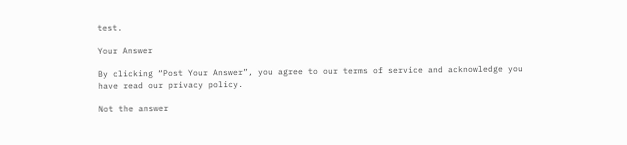test.

Your Answer

By clicking “Post Your Answer”, you agree to our terms of service and acknowledge you have read our privacy policy.

Not the answer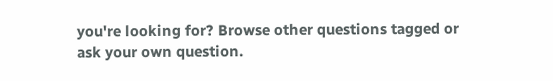you're looking for? Browse other questions tagged or ask your own question.